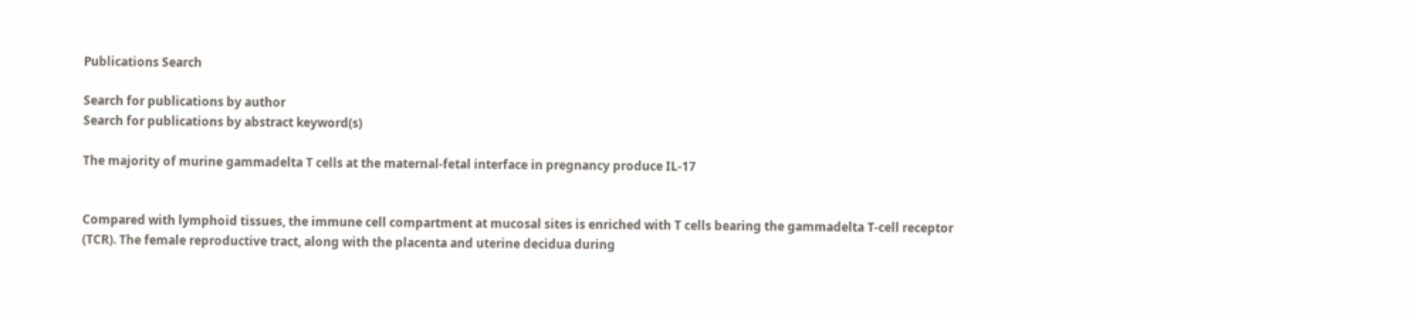Publications Search

Search for publications by author
Search for publications by abstract keyword(s)

The majority of murine gammadelta T cells at the maternal-fetal interface in pregnancy produce IL-17


Compared with lymphoid tissues, the immune cell compartment at mucosal sites is enriched with T cells bearing the gammadelta T-cell receptor (TCR). The female reproductive tract, along with the placenta and uterine decidua during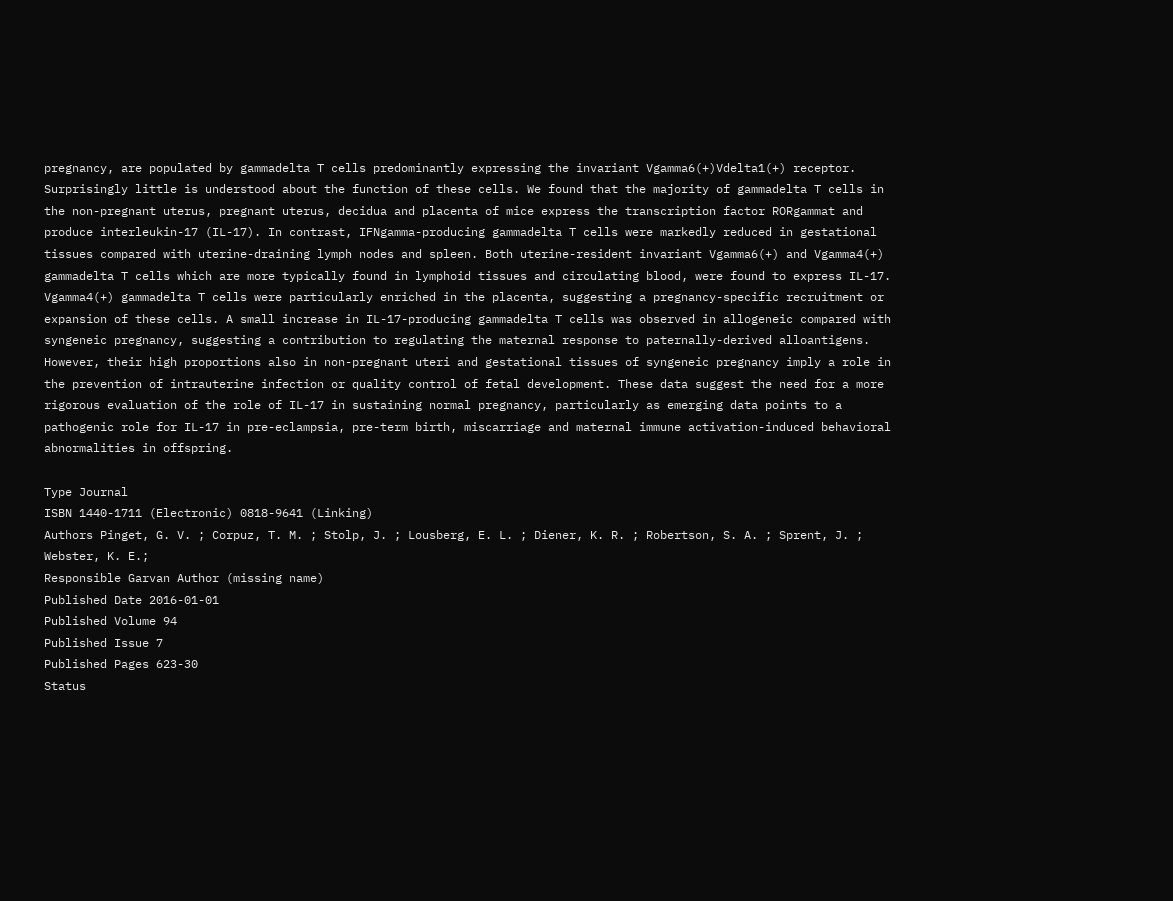pregnancy, are populated by gammadelta T cells predominantly expressing the invariant Vgamma6(+)Vdelta1(+) receptor. Surprisingly little is understood about the function of these cells. We found that the majority of gammadelta T cells in the non-pregnant uterus, pregnant uterus, decidua and placenta of mice express the transcription factor RORgammat and produce interleukin-17 (IL-17). In contrast, IFNgamma-producing gammadelta T cells were markedly reduced in gestational tissues compared with uterine-draining lymph nodes and spleen. Both uterine-resident invariant Vgamma6(+) and Vgamma4(+) gammadelta T cells which are more typically found in lymphoid tissues and circulating blood, were found to express IL-17. Vgamma4(+) gammadelta T cells were particularly enriched in the placenta, suggesting a pregnancy-specific recruitment or expansion of these cells. A small increase in IL-17-producing gammadelta T cells was observed in allogeneic compared with syngeneic pregnancy, suggesting a contribution to regulating the maternal response to paternally-derived alloantigens. However, their high proportions also in non-pregnant uteri and gestational tissues of syngeneic pregnancy imply a role in the prevention of intrauterine infection or quality control of fetal development. These data suggest the need for a more rigorous evaluation of the role of IL-17 in sustaining normal pregnancy, particularly as emerging data points to a pathogenic role for IL-17 in pre-eclampsia, pre-term birth, miscarriage and maternal immune activation-induced behavioral abnormalities in offspring.

Type Journal
ISBN 1440-1711 (Electronic) 0818-9641 (Linking)
Authors Pinget, G. V. ; Corpuz, T. M. ; Stolp, J. ; Lousberg, E. L. ; Diener, K. R. ; Robertson, S. A. ; Sprent, J. ; Webster, K. E.;
Responsible Garvan Author (missing name)
Published Date 2016-01-01
Published Volume 94
Published Issue 7
Published Pages 623-30
Status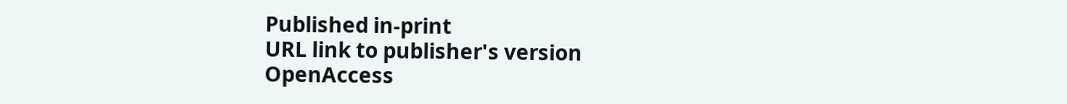Published in-print
URL link to publisher's version
OpenAccess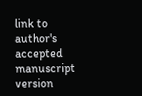link to author's accepted manuscript version